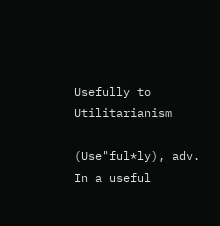Usefully to Utilitarianism

(Use"ful*ly), adv. In a useful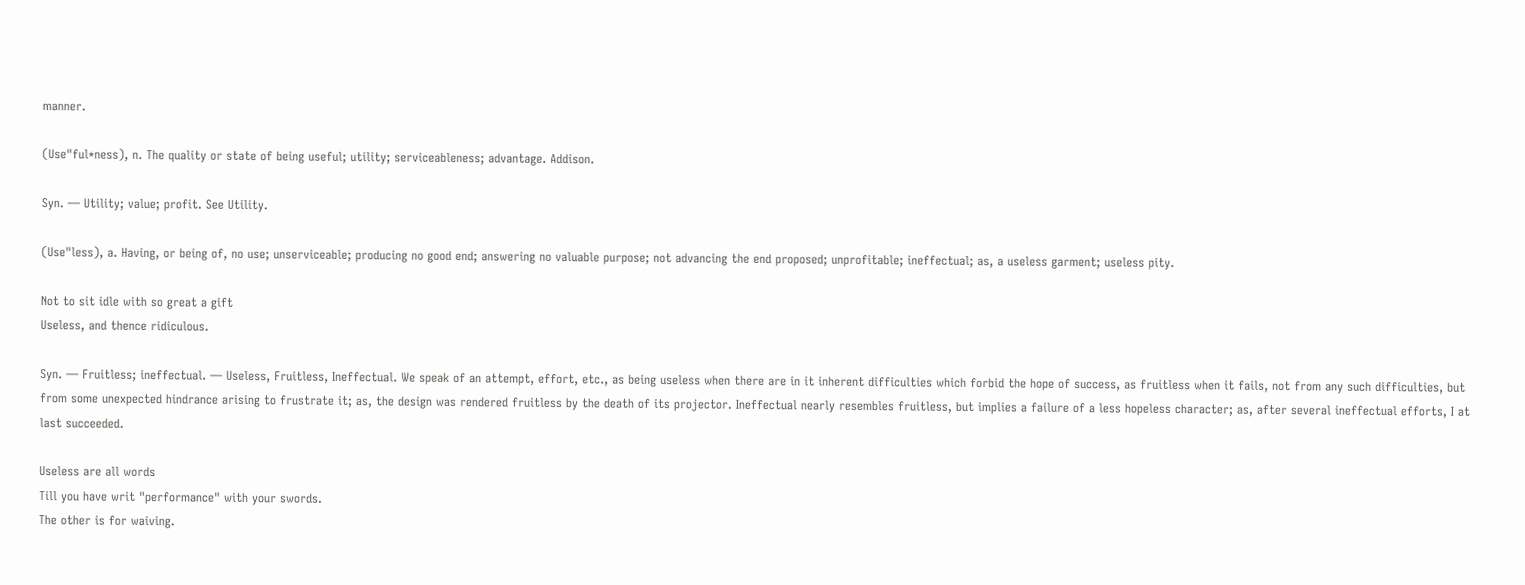manner.

(Use"ful*ness), n. The quality or state of being useful; utility; serviceableness; advantage. Addison.

Syn. — Utility; value; profit. See Utility.

(Use"less), a. Having, or being of, no use; unserviceable; producing no good end; answering no valuable purpose; not advancing the end proposed; unprofitable; ineffectual; as, a useless garment; useless pity.

Not to sit idle with so great a gift
Useless, and thence ridiculous.

Syn. — Fruitless; ineffectual. — Useless, Fruitless, Ineffectual. We speak of an attempt, effort, etc., as being useless when there are in it inherent difficulties which forbid the hope of success, as fruitless when it fails, not from any such difficulties, but from some unexpected hindrance arising to frustrate it; as, the design was rendered fruitless by the death of its projector. Ineffectual nearly resembles fruitless, but implies a failure of a less hopeless character; as, after several ineffectual efforts, I at last succeeded.

Useless are all words
Till you have writ "performance" with your swords.
The other is for waiving.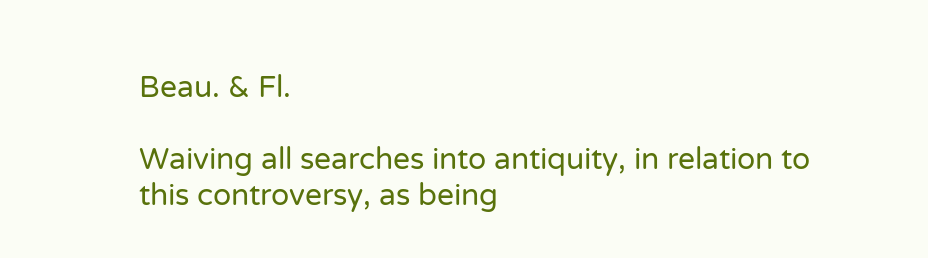Beau. & Fl.

Waiving all searches into antiquity, in relation to this controversy, as being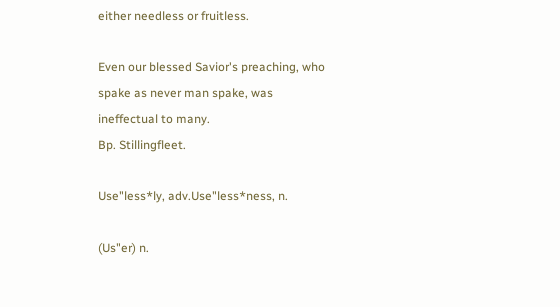either needless or fruitless.

Even our blessed Savior's preaching, who spake as never man spake, was ineffectual to many.
Bp. Stillingfleet.

Use"less*ly, adv.Use"less*ness, n.

(Us"er) n.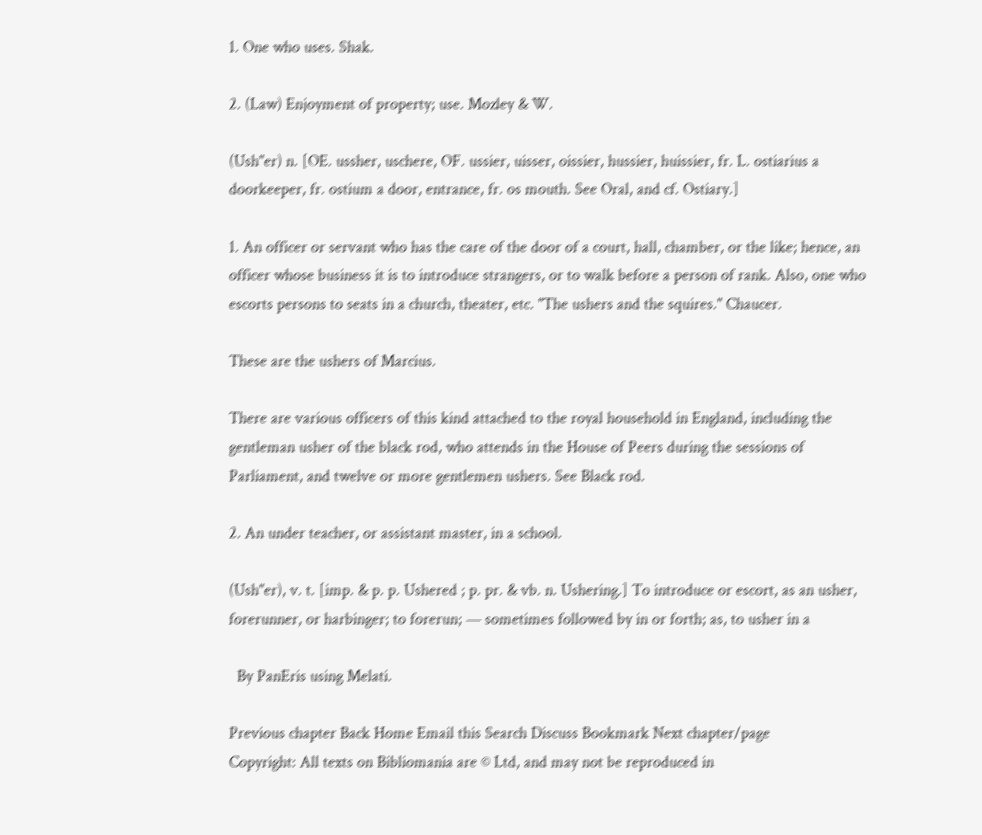1. One who uses. Shak.

2. (Law) Enjoyment of property; use. Mozley & W.

(Ush"er) n. [OE. ussher, uschere, OF. ussier, uisser, oissier, hussier, huissier, fr. L. ostiarius a doorkeeper, fr. ostium a door, entrance, fr. os mouth. See Oral, and cf. Ostiary.]

1. An officer or servant who has the care of the door of a court, hall, chamber, or the like; hence, an officer whose business it is to introduce strangers, or to walk before a person of rank. Also, one who escorts persons to seats in a church, theater, etc. "The ushers and the squires." Chaucer.

These are the ushers of Marcius.

There are various officers of this kind attached to the royal household in England, including the gentleman usher of the black rod, who attends in the House of Peers during the sessions of Parliament, and twelve or more gentlemen ushers. See Black rod.

2. An under teacher, or assistant master, in a school.

(Ush"er), v. t. [imp. & p. p. Ushered ; p. pr. & vb. n. Ushering.] To introduce or escort, as an usher, forerunner, or harbinger; to forerun; — sometimes followed by in or forth; as, to usher in a

  By PanEris using Melati.

Previous chapter Back Home Email this Search Discuss Bookmark Next chapter/page
Copyright: All texts on Bibliomania are © Ltd, and may not be reproduced in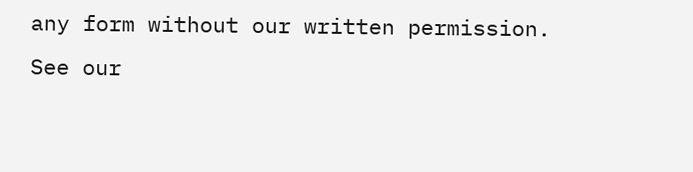any form without our written permission.
See our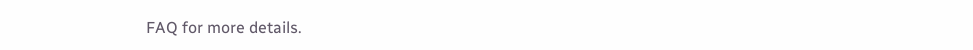FAQ for more details.